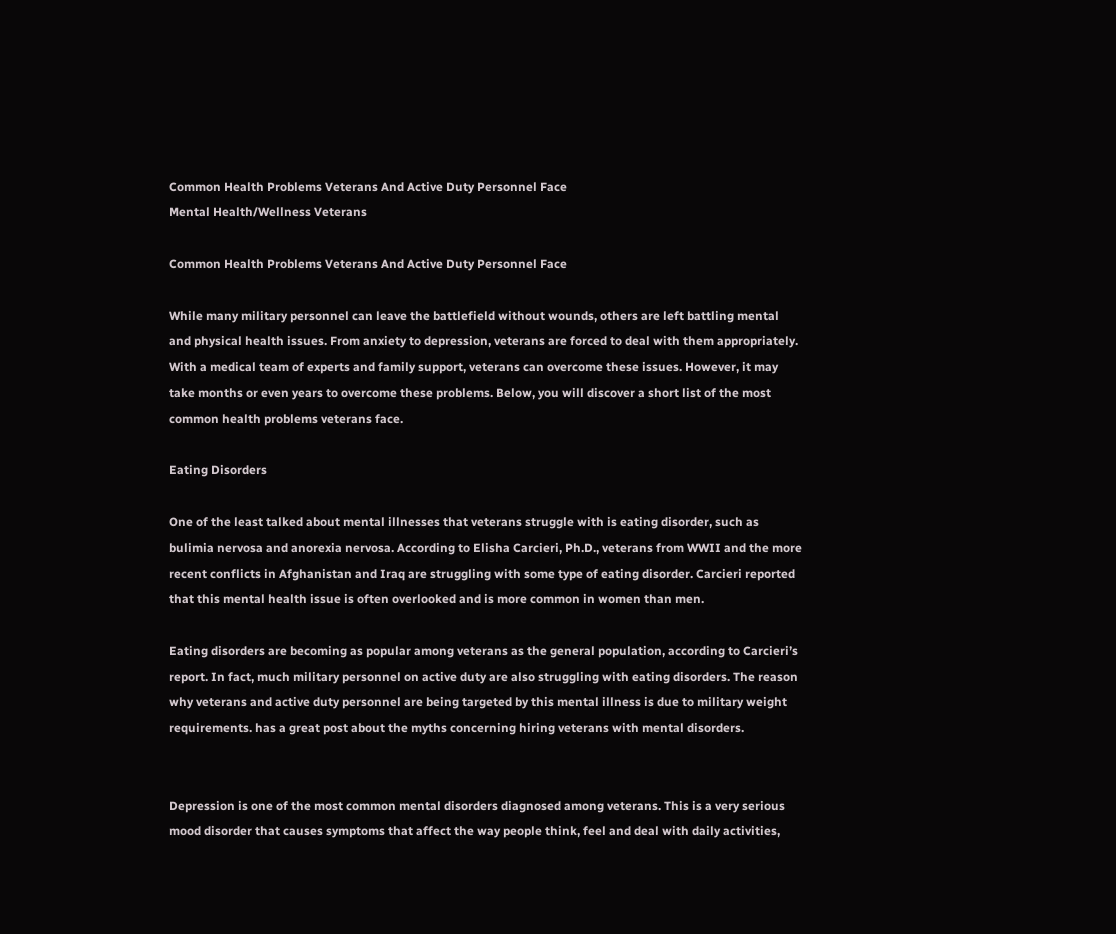Common Health Problems Veterans And Active Duty Personnel Face
Mental Health/Wellness Veterans

Common Health Problems Veterans And Active Duty Personnel Face

While many military personnel can leave the battlefield without wounds, others are left battling mental and physical health issues. From anxiety to depression, veterans are forced to deal with them appropriately. With a medical team of experts and family support, veterans can overcome these issues. However, it may take months or even years to overcome these problems. Below, you will discover a short list of the most common health problems veterans face.

Eating Disorders

One of the least talked about mental illnesses that veterans struggle with is eating disorder, such as bulimia nervosa and anorexia nervosa. According to Elisha Carcieri, Ph.D., veterans from WWII and the more recent conflicts in Afghanistan and Iraq are struggling with some type of eating disorder. Carcieri reported that this mental health issue is often overlooked and is more common in women than men.

Eating disorders are becoming as popular among veterans as the general population, according to Carcieri’s report. In fact, much military personnel on active duty are also struggling with eating disorders. The reason why veterans and active duty personnel are being targeted by this mental illness is due to military weight requirements. has a great post about the myths concerning hiring veterans with mental disorders.


Depression is one of the most common mental disorders diagnosed among veterans. This is a very serious mood disorder that causes symptoms that affect the way people think, feel and deal with daily activities,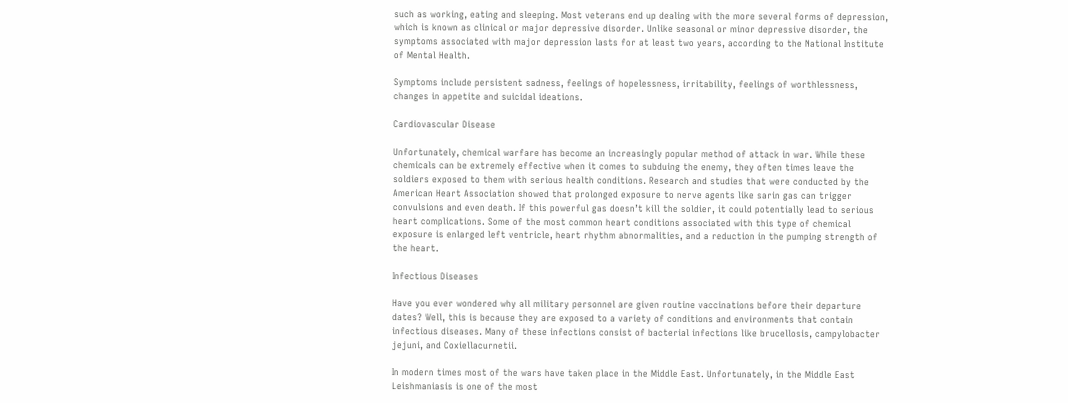such as working, eating and sleeping. Most veterans end up dealing with the more several forms of depression, which is known as clinical or major depressive disorder. Unlike seasonal or minor depressive disorder, the symptoms associated with major depression lasts for at least two years, according to the National Institute of Mental Health.

Symptoms include persistent sadness, feelings of hopelessness, irritability, feelings of worthlessness, changes in appetite and suicidal ideations.

Cardiovascular Disease

Unfortunately, chemical warfare has become an increasingly popular method of attack in war. While these chemicals can be extremely effective when it comes to subduing the enemy, they often times leave the soldiers exposed to them with serious health conditions. Research and studies that were conducted by the American Heart Association showed that prolonged exposure to nerve agents like sarin gas can trigger convulsions and even death. If this powerful gas doesn’t kill the soldier, it could potentially lead to serious heart complications. Some of the most common heart conditions associated with this type of chemical exposure is enlarged left ventricle, heart rhythm abnormalities, and a reduction in the pumping strength of the heart.

Infectious Diseases

Have you ever wondered why all military personnel are given routine vaccinations before their departure dates? Well, this is because they are exposed to a variety of conditions and environments that contain infectious diseases. Many of these infections consist of bacterial infections like brucellosis, campylobacter jejuni, and Coxiellacurnetii.

In modern times most of the wars have taken place in the Middle East. Unfortunately, in the Middle East Leishmaniasis is one of the most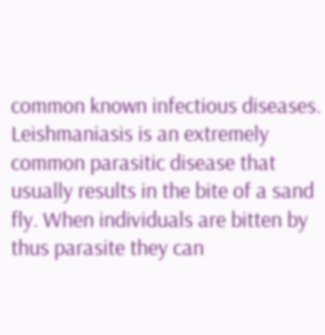common known infectious diseases. Leishmaniasis is an extremely common parasitic disease that usually results in the bite of a sand fly. When individuals are bitten by thus parasite they can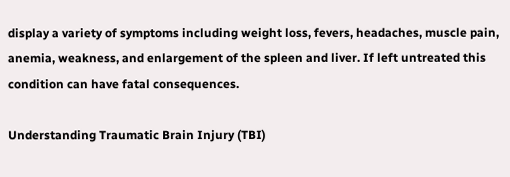display a variety of symptoms including weight loss, fevers, headaches, muscle pain, anemia, weakness, and enlargement of the spleen and liver. If left untreated this condition can have fatal consequences.

Understanding Traumatic Brain Injury (TBI)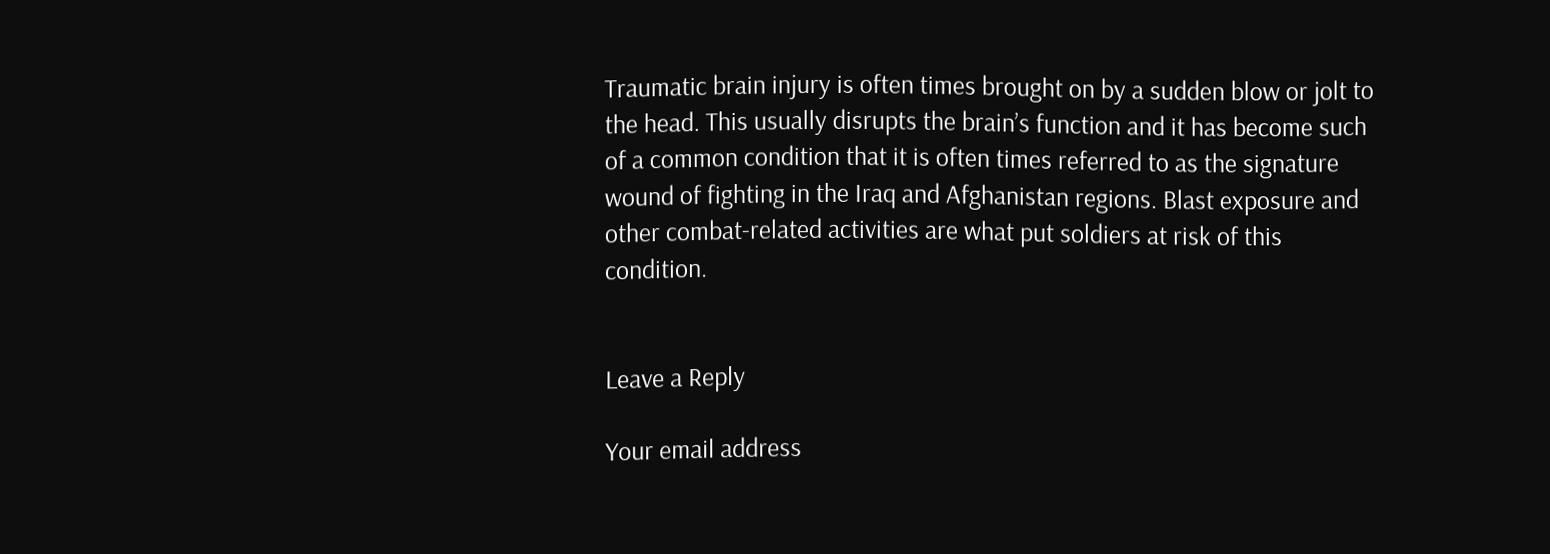Traumatic brain injury is often times brought on by a sudden blow or jolt to the head. This usually disrupts the brain’s function and it has become such of a common condition that it is often times referred to as the signature wound of fighting in the Iraq and Afghanistan regions. Blast exposure and other combat-related activities are what put soldiers at risk of this condition.


Leave a Reply

Your email address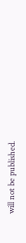will not be published.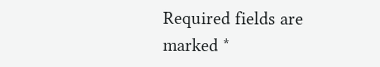Required fields are marked *